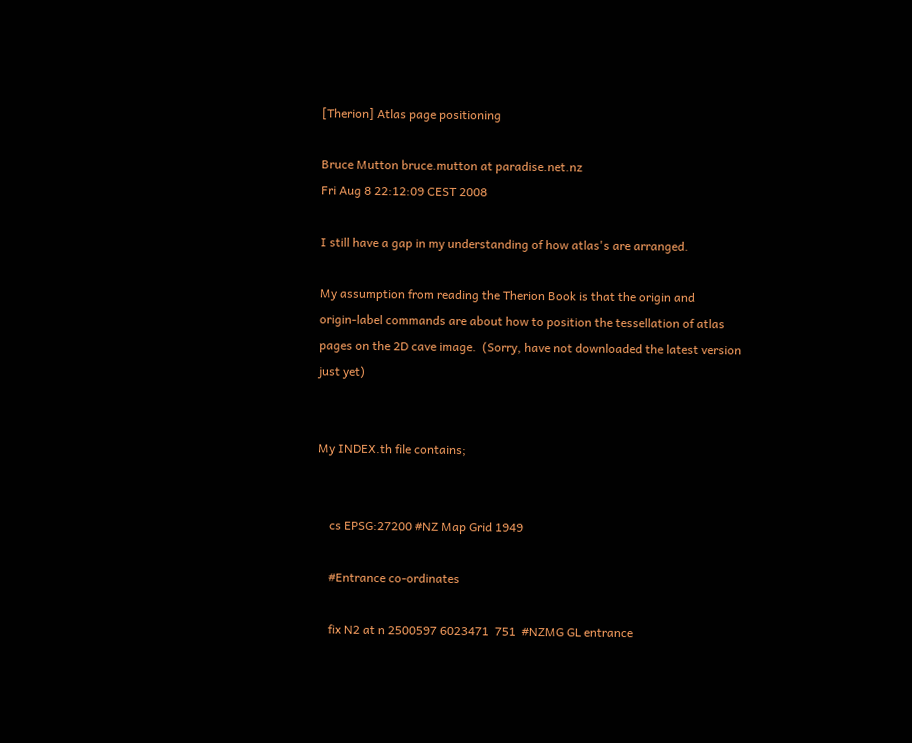[Therion] Atlas page positioning

Bruce Mutton bruce.mutton at paradise.net.nz
Fri Aug 8 22:12:09 CEST 2008

I still have a gap in my understanding of how atlas's are arranged.

My assumption from reading the Therion Book is that the origin and
origin-label commands are about how to position the tessellation of atlas
pages on the 2D cave image.  (Sorry, have not downloaded the latest version
just yet)


My INDEX.th file contains;


    cs EPSG:27200 #NZ Map Grid 1949

    #Entrance co-ordinates

    fix N2 at n 2500597 6023471  751  #NZMG GL entrance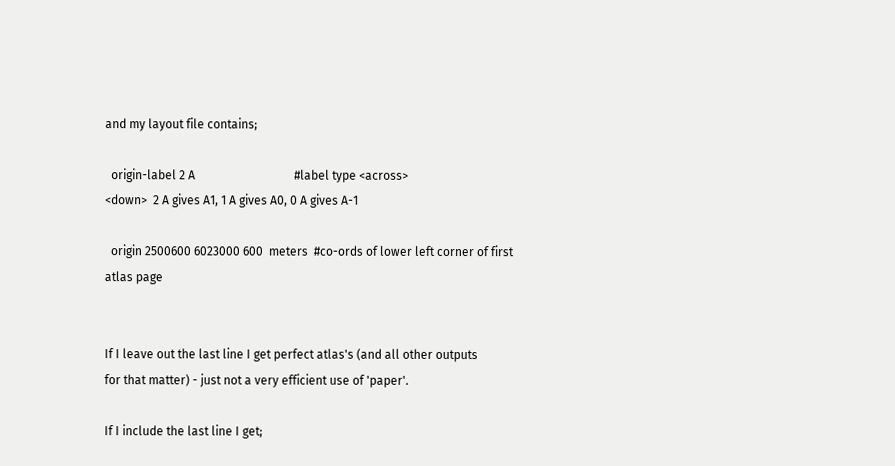and my layout file contains;

  origin-label 2 A                                 #label type <across>
<down>  2 A gives A1, 1 A gives A0, 0 A gives A-1

  origin 2500600 6023000 600  meters  #co-ords of lower left corner of first
atlas page


If I leave out the last line I get perfect atlas's (and all other outputs
for that matter) - just not a very efficient use of 'paper'.

If I include the last line I get;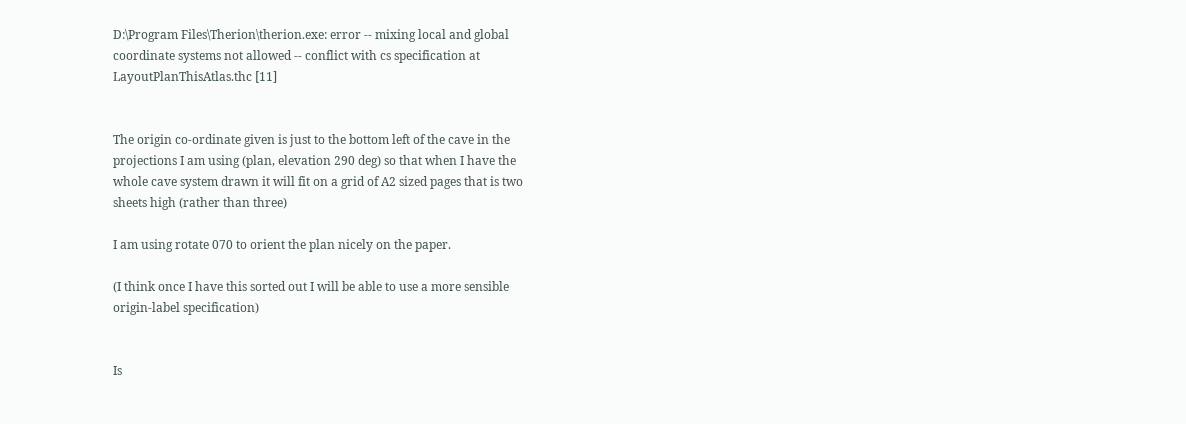D:\Program Files\Therion\therion.exe: error -- mixing local and global
coordinate systems not allowed -- conflict with cs specification at
LayoutPlanThisAtlas.thc [11]


The origin co-ordinate given is just to the bottom left of the cave in the
projections I am using (plan, elevation 290 deg) so that when I have the
whole cave system drawn it will fit on a grid of A2 sized pages that is two
sheets high (rather than three)

I am using rotate 070 to orient the plan nicely on the paper.

(I think once I have this sorted out I will be able to use a more sensible
origin-label specification)


Is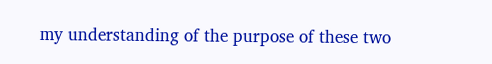my understanding of the purpose of these two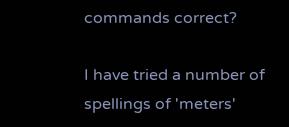commands correct?

I have tried a number of spellings of 'meters'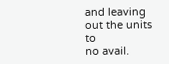and leaving out the units to
no avail.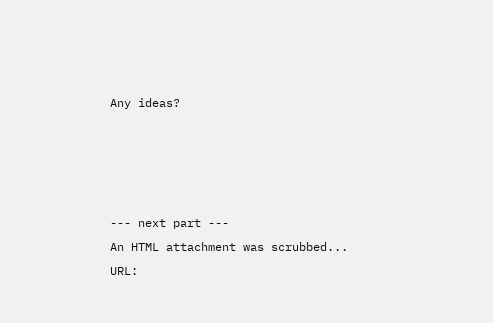Any ideas?




--- next part ---
An HTML attachment was scrubbed...
URL: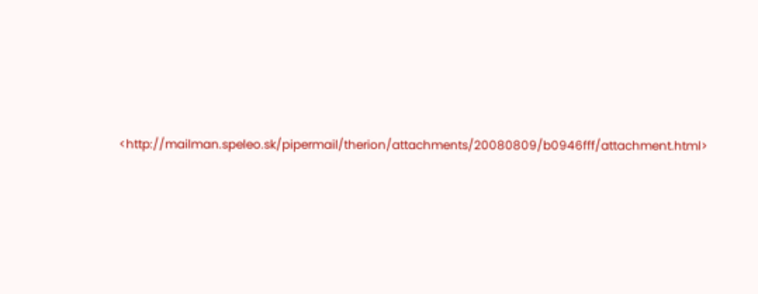<http://mailman.speleo.sk/pipermail/therion/attachments/20080809/b0946fff/attachment.html>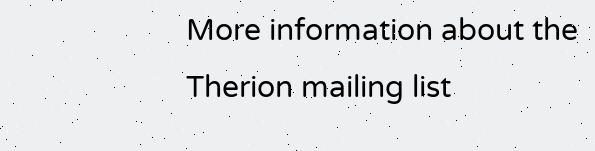More information about the Therion mailing list